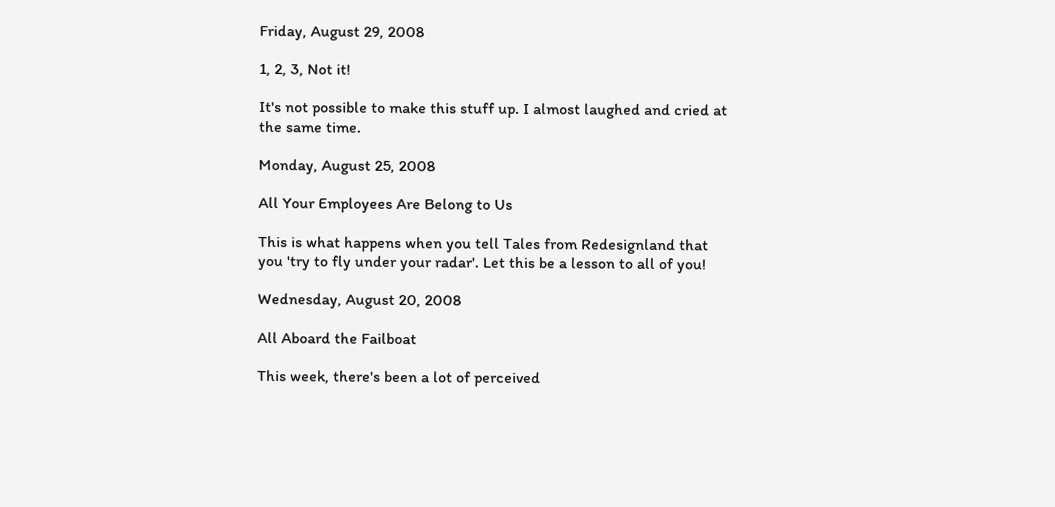Friday, August 29, 2008

1, 2, 3, Not it!

It's not possible to make this stuff up. I almost laughed and cried at the same time.

Monday, August 25, 2008

All Your Employees Are Belong to Us

This is what happens when you tell Tales from Redesignland that you 'try to fly under your radar'. Let this be a lesson to all of you!

Wednesday, August 20, 2008

All Aboard the Failboat

This week, there's been a lot of perceived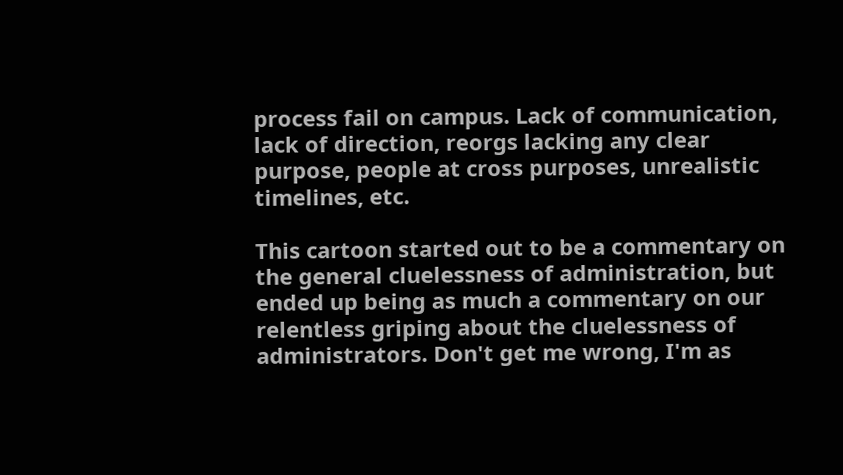process fail on campus. Lack of communication, lack of direction, reorgs lacking any clear purpose, people at cross purposes, unrealistic timelines, etc.

This cartoon started out to be a commentary on the general cluelessness of administration, but ended up being as much a commentary on our relentless griping about the cluelessness of administrators. Don't get me wrong, I'm as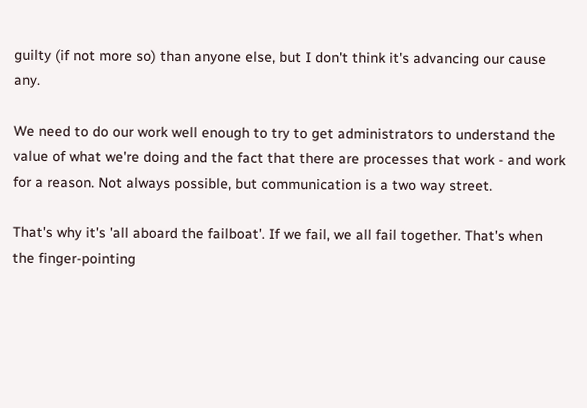guilty (if not more so) than anyone else, but I don't think it's advancing our cause any.

We need to do our work well enough to try to get administrators to understand the value of what we're doing and the fact that there are processes that work - and work for a reason. Not always possible, but communication is a two way street.

That's why it's 'all aboard the failboat'. If we fail, we all fail together. That's when the finger-pointing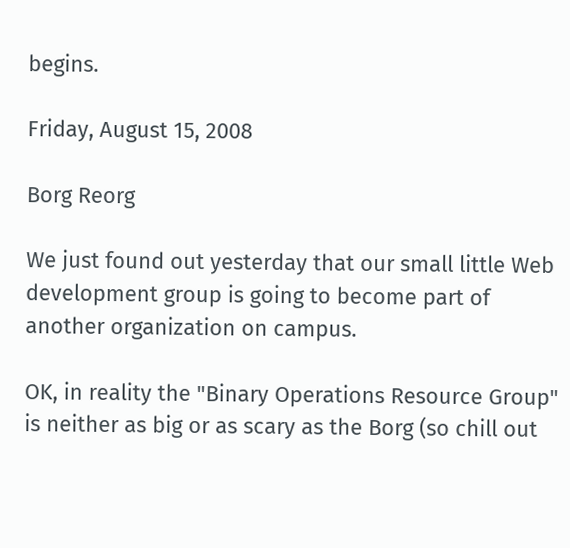begins.

Friday, August 15, 2008

Borg Reorg

We just found out yesterday that our small little Web development group is going to become part of another organization on campus.

OK, in reality the "Binary Operations Resource Group" is neither as big or as scary as the Borg (so chill out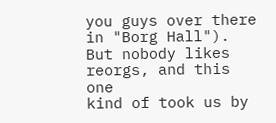you guys over there in "Borg Hall"). But nobody likes reorgs, and this one
kind of took us by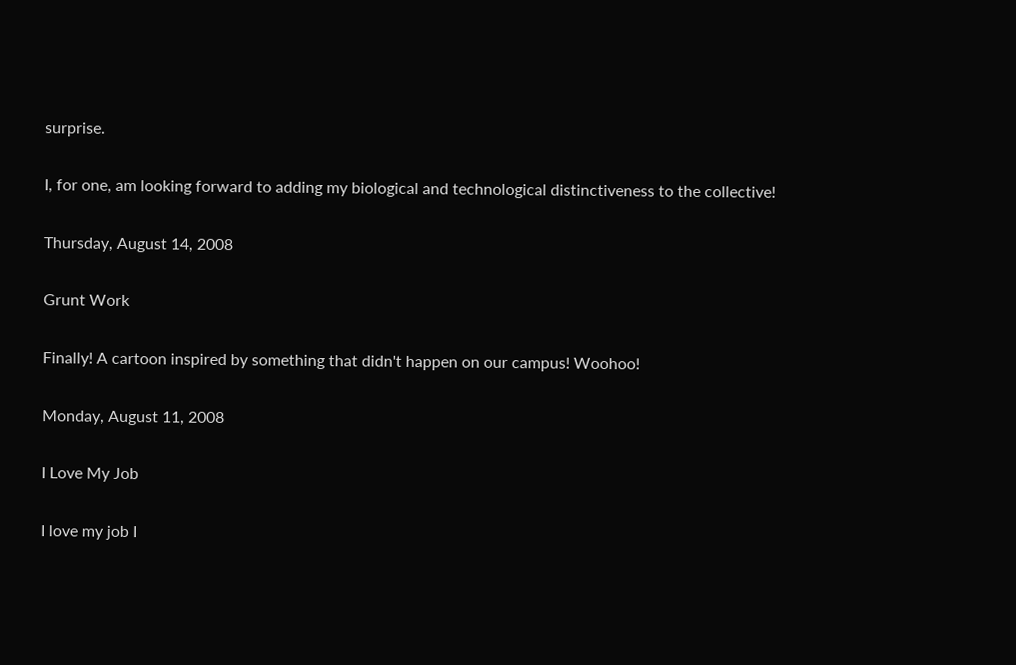surprise.

I, for one, am looking forward to adding my biological and technological distinctiveness to the collective!

Thursday, August 14, 2008

Grunt Work

Finally! A cartoon inspired by something that didn't happen on our campus! Woohoo!

Monday, August 11, 2008

I Love My Job

I love my job I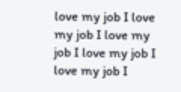love my job I love my job I love my job I love my job I love my job I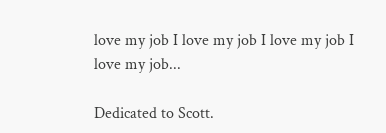love my job I love my job I love my job I love my job...

Dedicated to Scott.